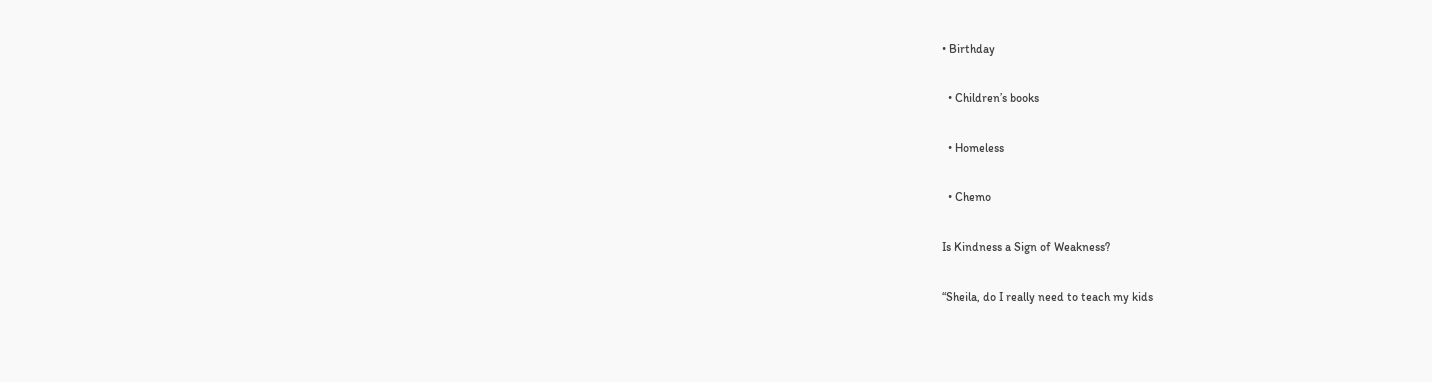• Birthday

  • Children’s books

  • Homeless

  • Chemo

Is Kindness a Sign of Weakness?

“Sheila, do I really need to teach my kids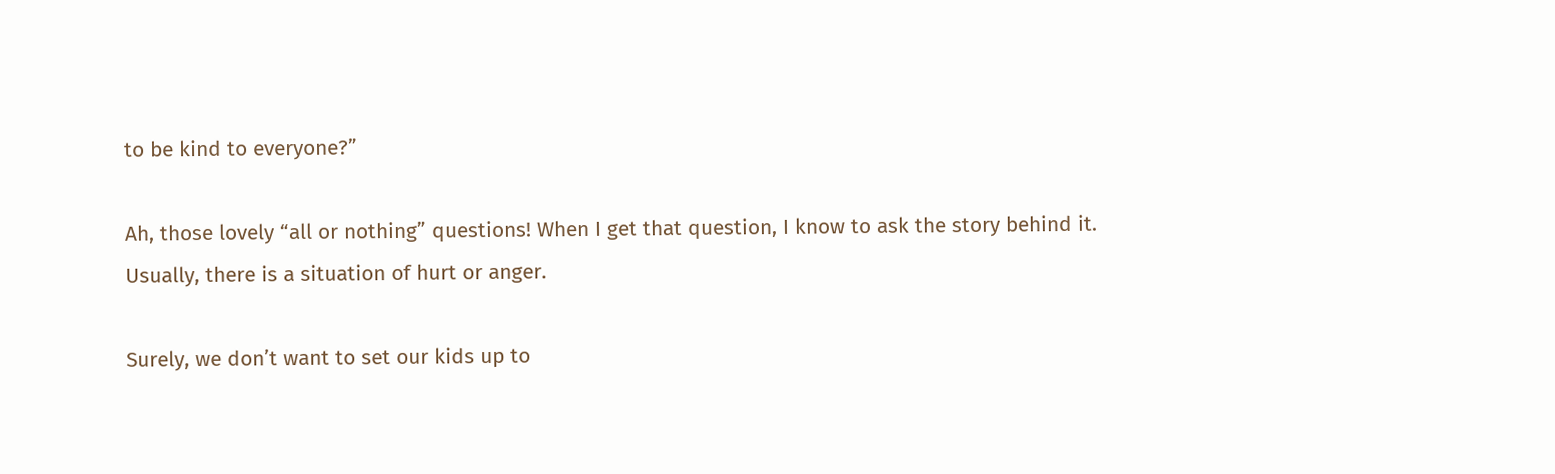to be kind to everyone?”

Ah, those lovely “all or nothing” questions! When I get that question, I know to ask the story behind it. Usually, there is a situation of hurt or anger.

Surely, we don’t want to set our kids up to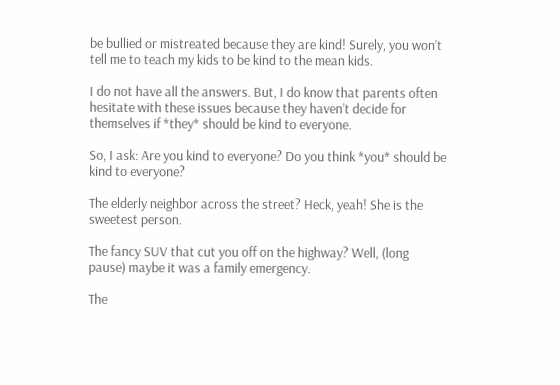be bullied or mistreated because they are kind! Surely, you won’t tell me to teach my kids to be kind to the mean kids.

I do not have all the answers. But, I do know that parents often hesitate with these issues because they haven’t decide for themselves if *they* should be kind to everyone.

So, I ask: Are you kind to everyone? Do you think *you* should be kind to everyone?

The elderly neighbor across the street? Heck, yeah! She is the sweetest person.

The fancy SUV that cut you off on the highway? Well, (long pause) maybe it was a family emergency.

The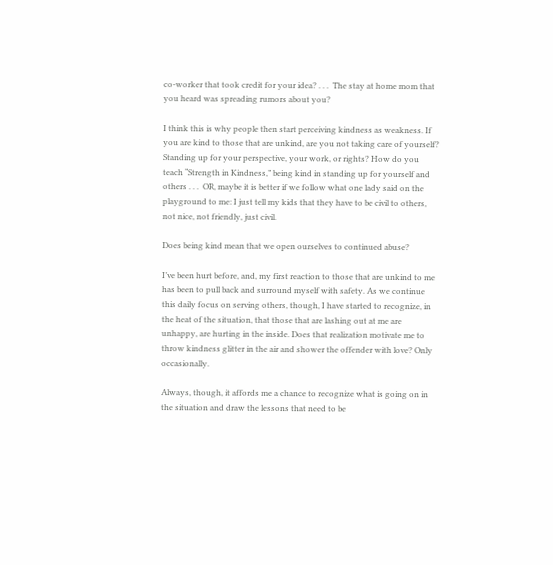co-worker that took credit for your idea? . . .  The stay at home mom that you heard was spreading rumors about you?

I think this is why people then start perceiving kindness as weakness. If you are kind to those that are unkind, are you not taking care of yourself? Standing up for your perspective, your work, or rights? How do you teach “Strength in Kindness,” being kind in standing up for yourself and others . . .  OR, maybe it is better if we follow what one lady said on the playground to me: I just tell my kids that they have to be civil to others, not nice, not friendly, just civil.

Does being kind mean that we open ourselves to continued abuse?

I’ve been hurt before, and, my first reaction to those that are unkind to me has been to pull back and surround myself with safety. As we continue this daily focus on serving others, though, I have started to recognize, in the heat of the situation, that those that are lashing out at me are unhappy, are hurting in the inside. Does that realization motivate me to throw kindness glitter in the air and shower the offender with love? Only occasionally.

Always, though, it affords me a chance to recognize what is going on in the situation and draw the lessons that need to be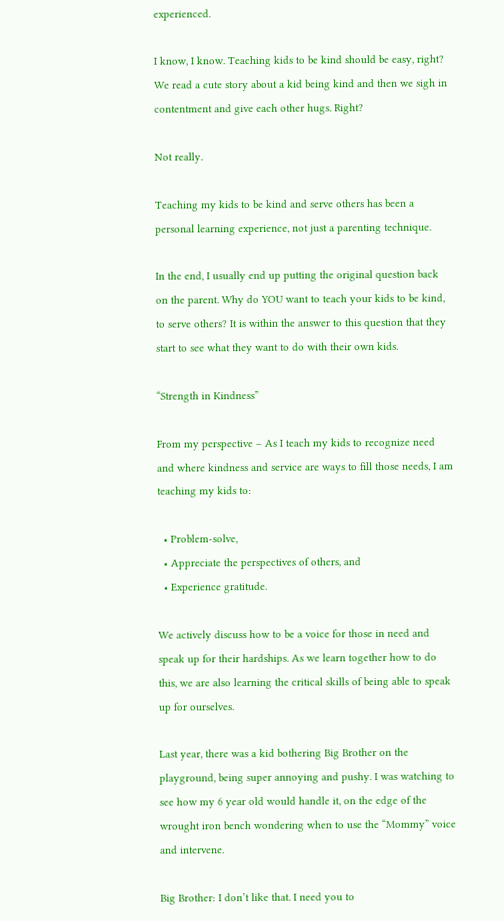experienced.

I know, I know. Teaching kids to be kind should be easy, right? We read a cute story about a kid being kind and then we sigh in contentment and give each other hugs. Right?

Not really.

Teaching my kids to be kind and serve others has been a personal learning experience, not just a parenting technique.

In the end, I usually end up putting the original question back on the parent. Why do YOU want to teach your kids to be kind, to serve others? It is within the answer to this question that they start to see what they want to do with their own kids.

“Strength in Kindness”

From my perspective – As I teach my kids to recognize need and where kindness and service are ways to fill those needs, I am teaching my kids to:

  • Problem-solve,
  • Appreciate the perspectives of others, and
  • Experience gratitude.

We actively discuss how to be a voice for those in need and speak up for their hardships. As we learn together how to do this, we are also learning the critical skills of being able to speak up for ourselves.

Last year, there was a kid bothering Big Brother on the playground, being super annoying and pushy. I was watching to see how my 6 year old would handle it, on the edge of the wrought iron bench wondering when to use the “Mommy” voice and intervene.

Big Brother: I don’t like that. I need you to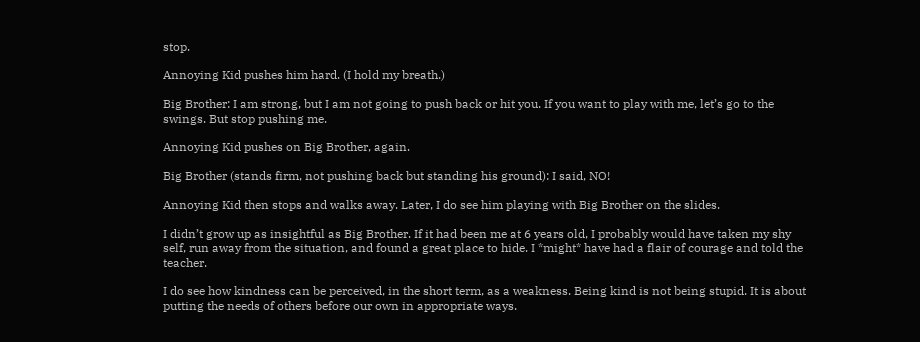stop.

Annoying Kid pushes him hard. (I hold my breath.)

Big Brother: I am strong, but I am not going to push back or hit you. If you want to play with me, let’s go to the swings. But stop pushing me.

Annoying Kid pushes on Big Brother, again.

Big Brother (stands firm, not pushing back but standing his ground): I said, NO!

Annoying Kid then stops and walks away. Later, I do see him playing with Big Brother on the slides.

I didn’t grow up as insightful as Big Brother. If it had been me at 6 years old, I probably would have taken my shy self, run away from the situation, and found a great place to hide. I *might* have had a flair of courage and told the teacher.

I do see how kindness can be perceived, in the short term, as a weakness. Being kind is not being stupid. It is about putting the needs of others before our own in appropriate ways.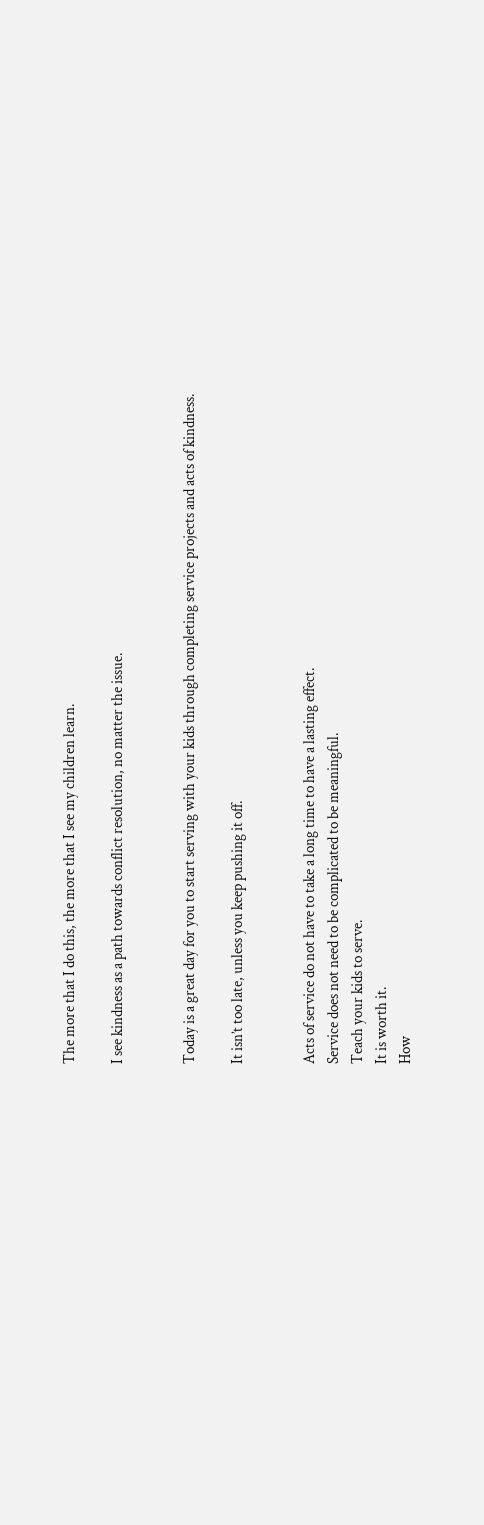The more that I do this, the more that I see my children learn.

I see kindness as a path towards conflict resolution, no matter the issue.


Today is a great day for you to start serving with your kids through completing service projects and acts of kindness.

It isn’t too late, unless you keep pushing it off.


Acts of service do not have to take a long time to have a lasting effect.
Service does not need to be complicated to be meaningful.
Teach your kids to serve.
It is worth it.
How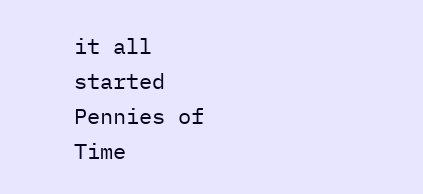it all started Pennies of Time